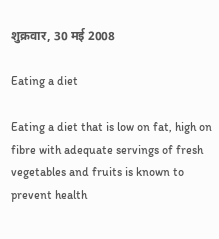शुक्रवार, 30 मई 2008

Eating a diet

Eating a diet that is low on fat, high on fibre with adequate servings of fresh vegetables and fruits is known to prevent health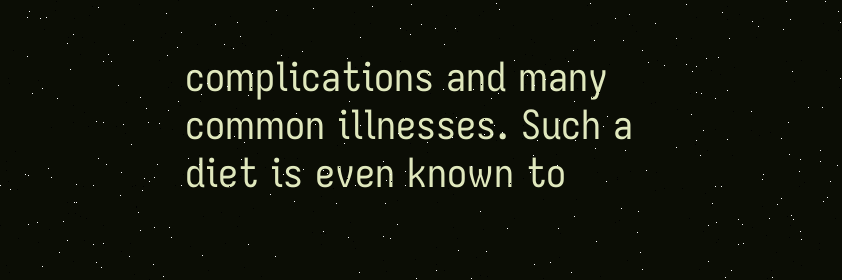complications and many common illnesses. Such a diet is even known to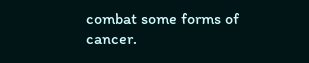combat some forms of cancer.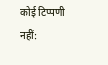कोई टिप्पणी नहीं: